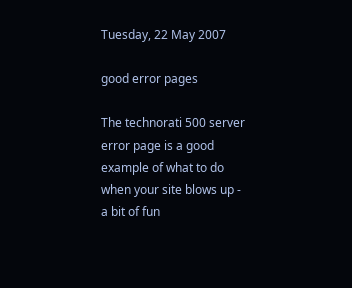Tuesday, 22 May 2007

good error pages

The technorati 500 server error page is a good example of what to do when your site blows up - a bit of fun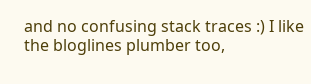and no confusing stack traces :) I like the bloglines plumber too,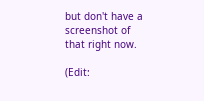but don't have a screenshot of that right now.

(Edit: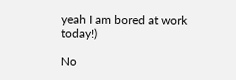yeah I am bored at work today!)

No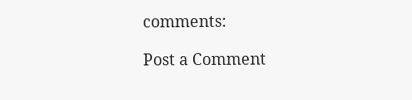comments:

Post a Comment